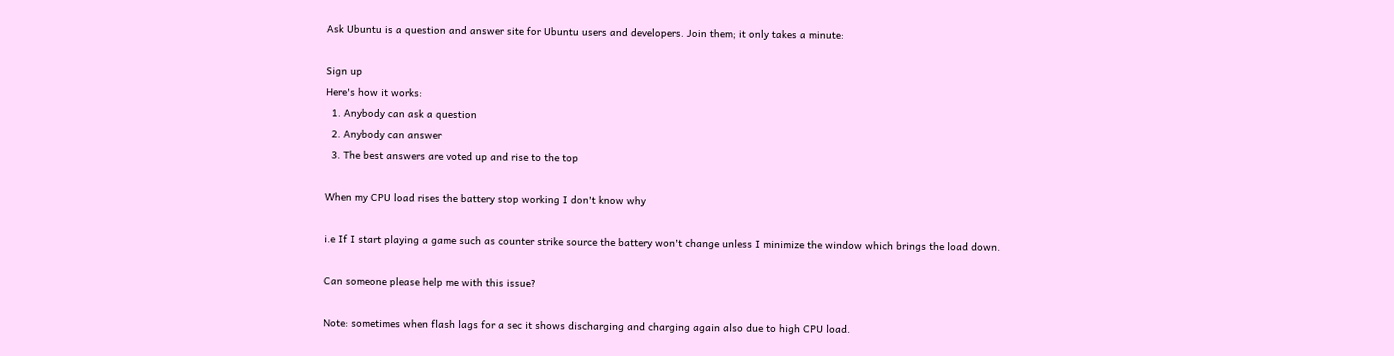Ask Ubuntu is a question and answer site for Ubuntu users and developers. Join them; it only takes a minute:

Sign up
Here's how it works:
  1. Anybody can ask a question
  2. Anybody can answer
  3. The best answers are voted up and rise to the top

When my CPU load rises the battery stop working I don't know why

i.e If I start playing a game such as counter strike source the battery won't change unless I minimize the window which brings the load down.

Can someone please help me with this issue?

Note: sometimes when flash lags for a sec it shows discharging and charging again also due to high CPU load.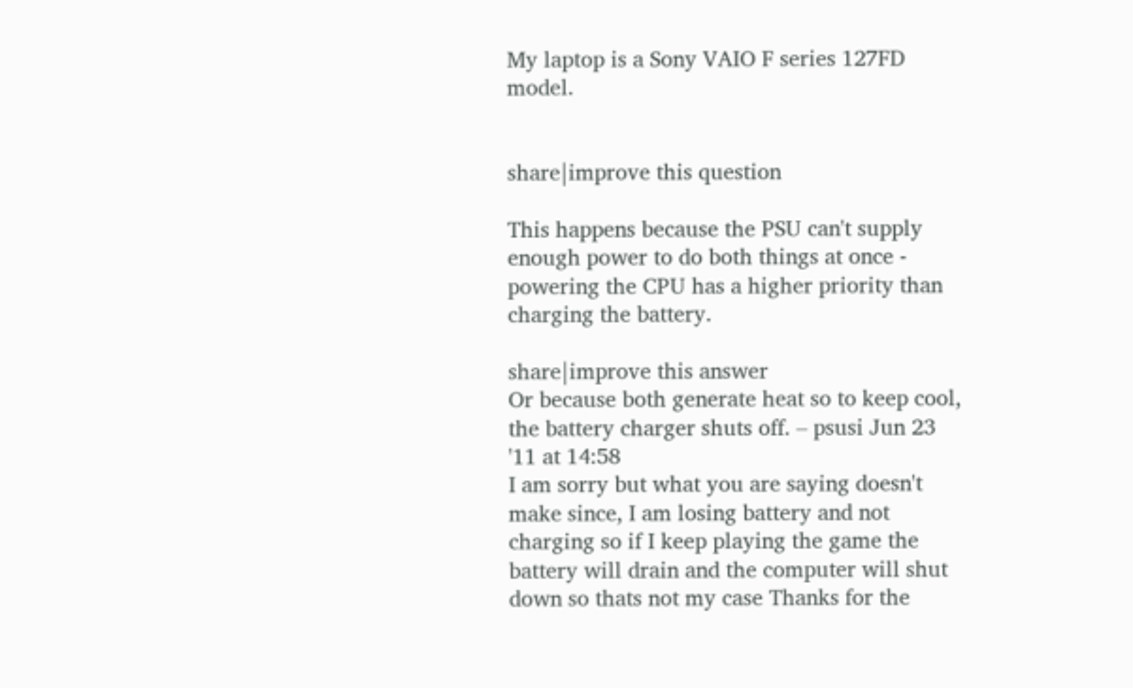My laptop is a Sony VAIO F series 127FD model.


share|improve this question

This happens because the PSU can't supply enough power to do both things at once - powering the CPU has a higher priority than charging the battery.

share|improve this answer
Or because both generate heat so to keep cool, the battery charger shuts off. – psusi Jun 23 '11 at 14:58
I am sorry but what you are saying doesn't make since, I am losing battery and not charging so if I keep playing the game the battery will drain and the computer will shut down so thats not my case Thanks for the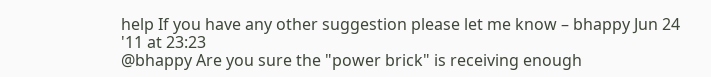help If you have any other suggestion please let me know – bhappy Jun 24 '11 at 23:23
@bhappy Are you sure the "power brick" is receiving enough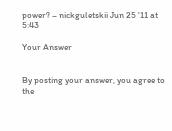power? – nickguletskii Jun 25 '11 at 5:43

Your Answer


By posting your answer, you agree to the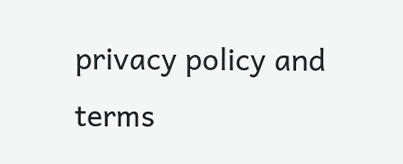privacy policy and terms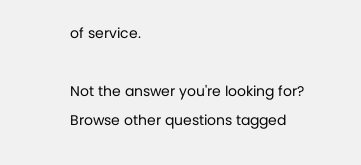of service.

Not the answer you're looking for? Browse other questions tagged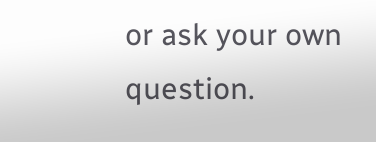or ask your own question.